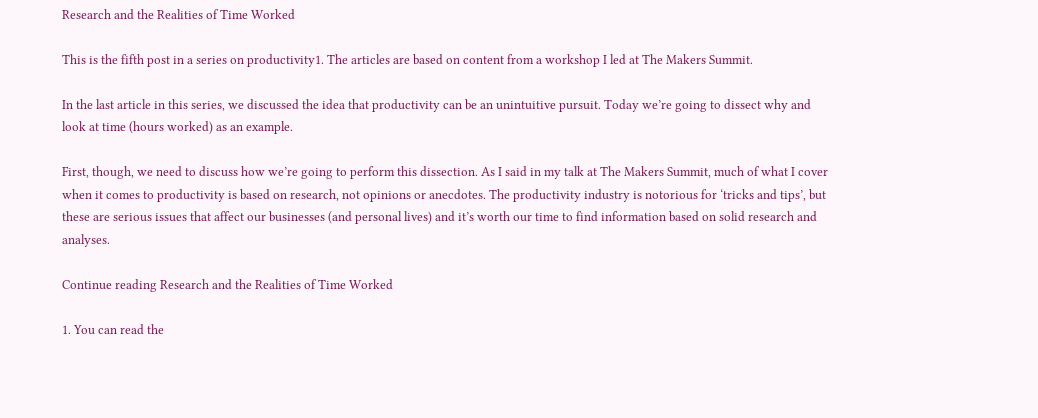Research and the Realities of Time Worked

This is the fifth post in a series on productivity1. The articles are based on content from a workshop I led at The Makers Summit.

In the last article in this series, we discussed the idea that productivity can be an unintuitive pursuit. Today we’re going to dissect why and look at time (hours worked) as an example.

First, though, we need to discuss how we’re going to perform this dissection. As I said in my talk at The Makers Summit, much of what I cover when it comes to productivity is based on research, not opinions or anecdotes. The productivity industry is notorious for ‘tricks and tips’, but these are serious issues that affect our businesses (and personal lives) and it’s worth our time to find information based on solid research and analyses.

Continue reading Research and the Realities of Time Worked

1. You can read the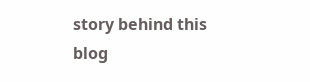story behind this blog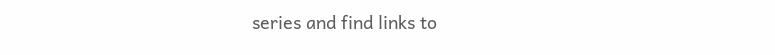series and find links to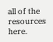all of the resources here.